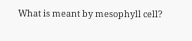What is meant by mesophyll cell?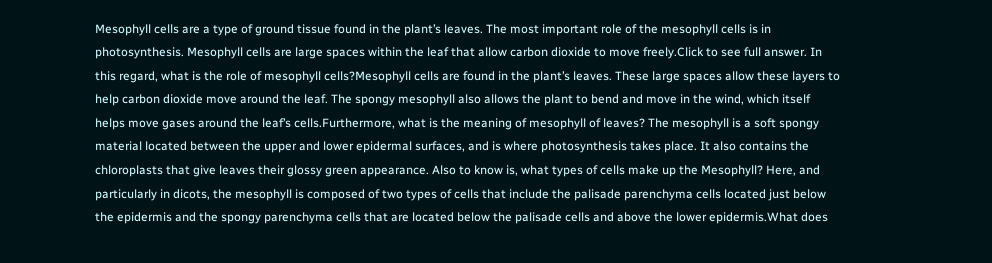Mesophyll cells are a type of ground tissue found in the plant’s leaves. The most important role of the mesophyll cells is in photosynthesis. Mesophyll cells are large spaces within the leaf that allow carbon dioxide to move freely.Click to see full answer. In this regard, what is the role of mesophyll cells?Mesophyll cells are found in the plant’s leaves. These large spaces allow these layers to help carbon dioxide move around the leaf. The spongy mesophyll also allows the plant to bend and move in the wind, which itself helps move gases around the leaf’s cells.Furthermore, what is the meaning of mesophyll of leaves? The mesophyll is a soft spongy material located between the upper and lower epidermal surfaces, and is where photosynthesis takes place. It also contains the chloroplasts that give leaves their glossy green appearance. Also to know is, what types of cells make up the Mesophyll? Here, and particularly in dicots, the mesophyll is composed of two types of cells that include the palisade parenchyma cells located just below the epidermis and the spongy parenchyma cells that are located below the palisade cells and above the lower epidermis.What does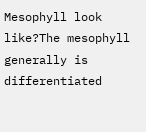Mesophyll look like?The mesophyll generally is differentiated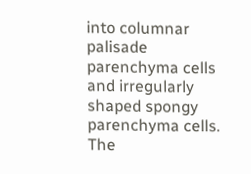into columnar palisade parenchyma cells and irregularly shaped spongy parenchyma cells. The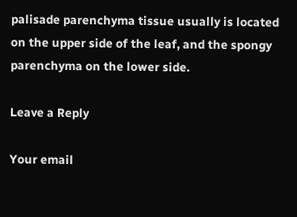palisade parenchyma tissue usually is located on the upper side of the leaf, and the spongy parenchyma on the lower side.

Leave a Reply

Your email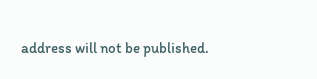address will not be published.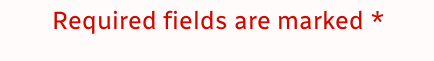Required fields are marked *